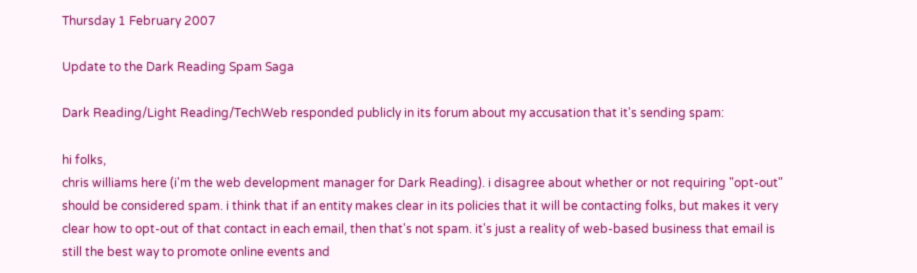Thursday 1 February 2007

Update to the Dark Reading Spam Saga

Dark Reading/Light Reading/TechWeb responded publicly in its forum about my accusation that it's sending spam:

hi folks,
chris williams here (i'm the web development manager for Dark Reading). i disagree about whether or not requiring "opt-out" should be considered spam. i think that if an entity makes clear in its policies that it will be contacting folks, but makes it very clear how to opt-out of that contact in each email, then that's not spam. it's just a reality of web-based business that email is still the best way to promote online events and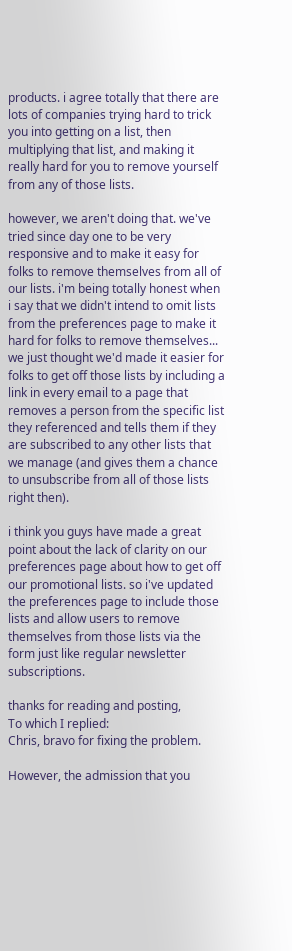products. i agree totally that there are lots of companies trying hard to trick you into getting on a list, then multiplying that list, and making it really hard for you to remove yourself from any of those lists.

however, we aren't doing that. we've tried since day one to be very responsive and to make it easy for folks to remove themselves from all of our lists. i'm being totally honest when i say that we didn't intend to omit lists from the preferences page to make it hard for folks to remove themselves... we just thought we'd made it easier for folks to get off those lists by including a link in every email to a page that removes a person from the specific list they referenced and tells them if they are subscribed to any other lists that we manage (and gives them a chance to unsubscribe from all of those lists right then).

i think you guys have made a great point about the lack of clarity on our preferences page about how to get off our promotional lists. so i've updated the preferences page to include those lists and allow users to remove themselves from those lists via the form just like regular newsletter subscriptions.

thanks for reading and posting,
To which I replied:
Chris, bravo for fixing the problem.

However, the admission that you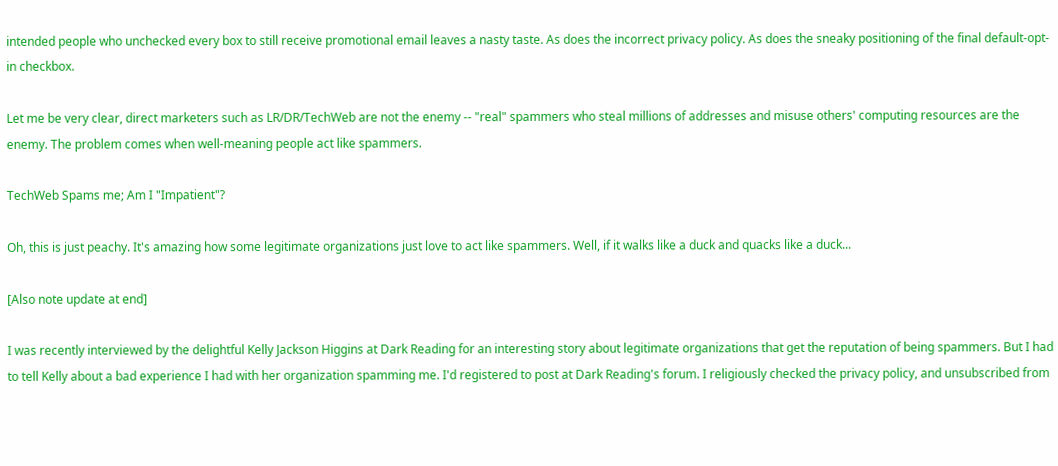intended people who unchecked every box to still receive promotional email leaves a nasty taste. As does the incorrect privacy policy. As does the sneaky positioning of the final default-opt-in checkbox.

Let me be very clear, direct marketers such as LR/DR/TechWeb are not the enemy -- "real" spammers who steal millions of addresses and misuse others' computing resources are the enemy. The problem comes when well-meaning people act like spammers.

TechWeb Spams me; Am I "Impatient"?

Oh, this is just peachy. It's amazing how some legitimate organizations just love to act like spammers. Well, if it walks like a duck and quacks like a duck...

[Also note update at end]

I was recently interviewed by the delightful Kelly Jackson Higgins at Dark Reading for an interesting story about legitimate organizations that get the reputation of being spammers. But I had to tell Kelly about a bad experience I had with her organization spamming me. I'd registered to post at Dark Reading's forum. I religiously checked the privacy policy, and unsubscribed from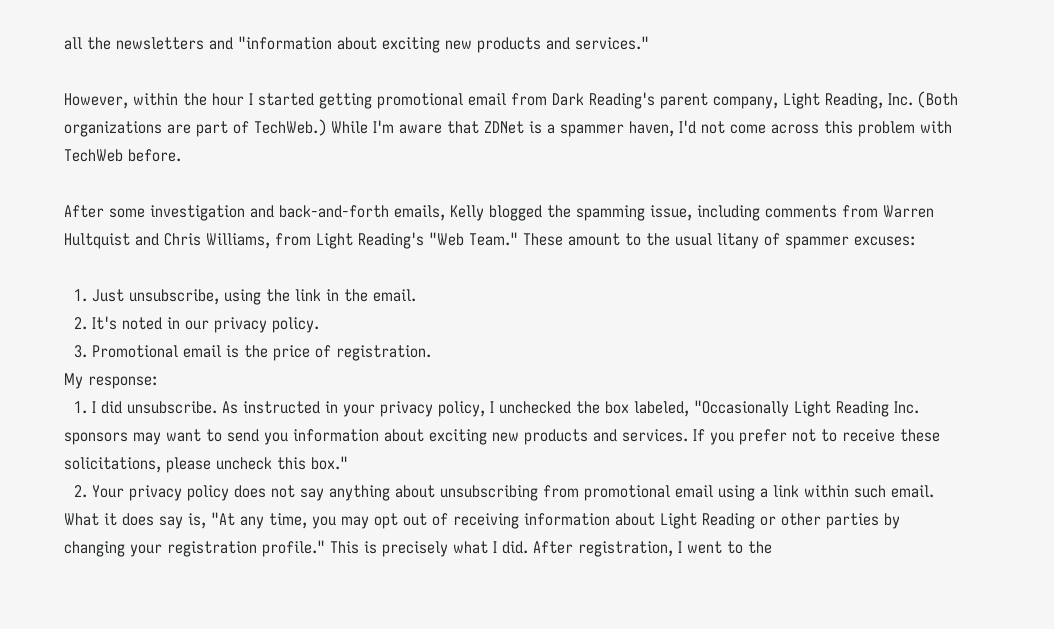all the newsletters and "information about exciting new products and services."

However, within the hour I started getting promotional email from Dark Reading's parent company, Light Reading, Inc. (Both organizations are part of TechWeb.) While I'm aware that ZDNet is a spammer haven, I'd not come across this problem with TechWeb before.

After some investigation and back-and-forth emails, Kelly blogged the spamming issue, including comments from Warren Hultquist and Chris Williams, from Light Reading's "Web Team." These amount to the usual litany of spammer excuses:

  1. Just unsubscribe, using the link in the email.
  2. It's noted in our privacy policy.
  3. Promotional email is the price of registration.
My response:
  1. I did unsubscribe. As instructed in your privacy policy, I unchecked the box labeled, "Occasionally Light Reading Inc. sponsors may want to send you information about exciting new products and services. If you prefer not to receive these solicitations, please uncheck this box."
  2. Your privacy policy does not say anything about unsubscribing from promotional email using a link within such email. What it does say is, "At any time, you may opt out of receiving information about Light Reading or other parties by changing your registration profile." This is precisely what I did. After registration, I went to the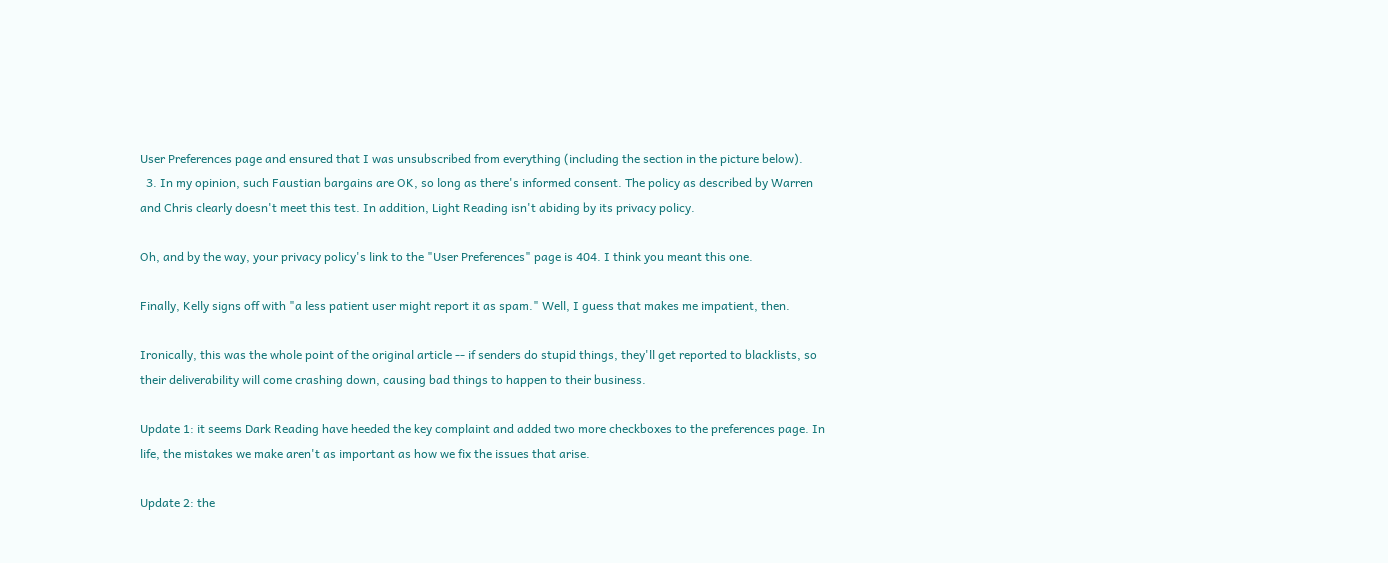User Preferences page and ensured that I was unsubscribed from everything (including the section in the picture below).
  3. In my opinion, such Faustian bargains are OK, so long as there's informed consent. The policy as described by Warren and Chris clearly doesn't meet this test. In addition, Light Reading isn't abiding by its privacy policy.

Oh, and by the way, your privacy policy's link to the "User Preferences" page is 404. I think you meant this one.

Finally, Kelly signs off with "a less patient user might report it as spam." Well, I guess that makes me impatient, then.

Ironically, this was the whole point of the original article -- if senders do stupid things, they'll get reported to blacklists, so their deliverability will come crashing down, causing bad things to happen to their business.

Update 1: it seems Dark Reading have heeded the key complaint and added two more checkboxes to the preferences page. In life, the mistakes we make aren't as important as how we fix the issues that arise.

Update 2: the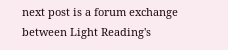next post is a forum exchange between Light Reading's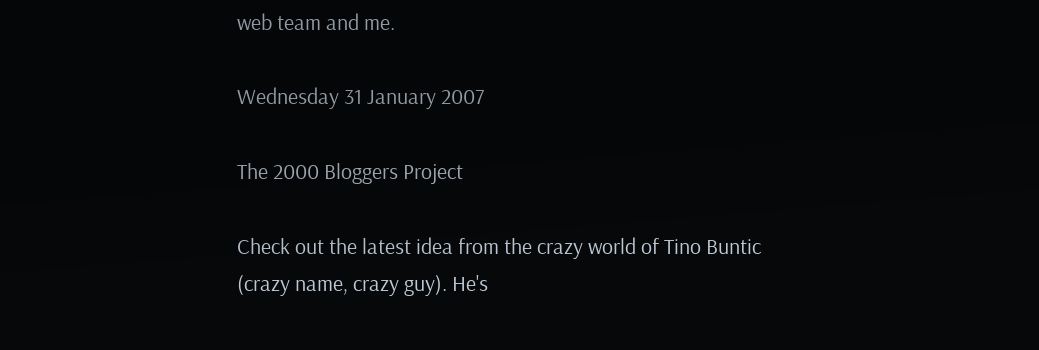web team and me.

Wednesday 31 January 2007

The 2000 Bloggers Project

Check out the latest idea from the crazy world of Tino Buntic (crazy name, crazy guy). He's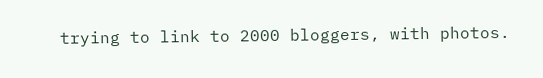trying to link to 2000 bloggers, with photos.